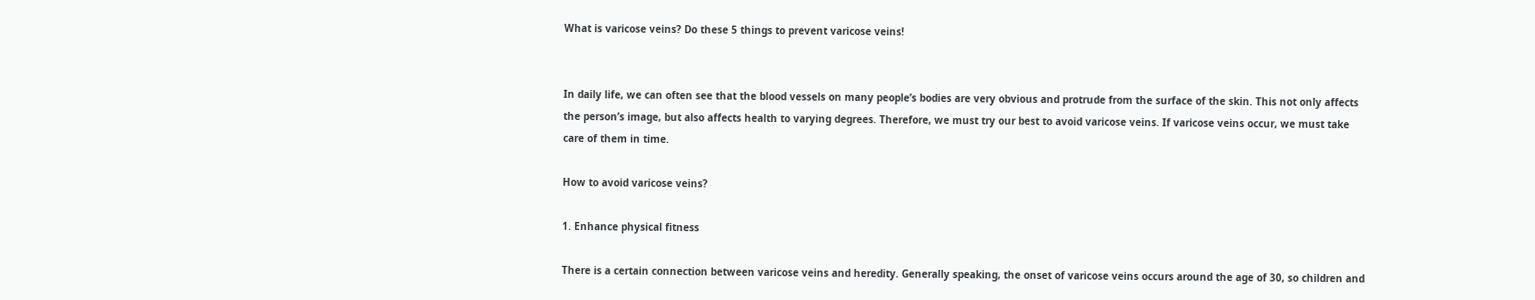What is varicose veins? Do these 5 things to prevent varicose veins!


In daily life, we can often see that the blood vessels on many people’s bodies are very obvious and protrude from the surface of the skin. This not only affects the person’s image, but also affects health to varying degrees. Therefore, we must try our best to avoid varicose veins. If varicose veins occur, we must take care of them in time.

How to avoid varicose veins?

1. Enhance physical fitness

There is a certain connection between varicose veins and heredity. Generally speaking, the onset of varicose veins occurs around the age of 30, so children and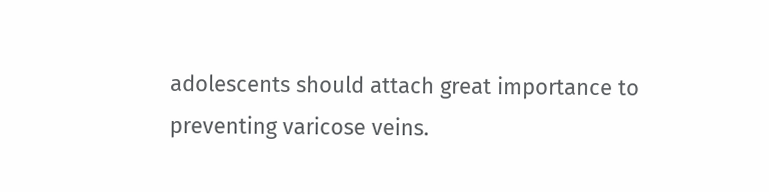adolescents should attach great importance to preventing varicose veins.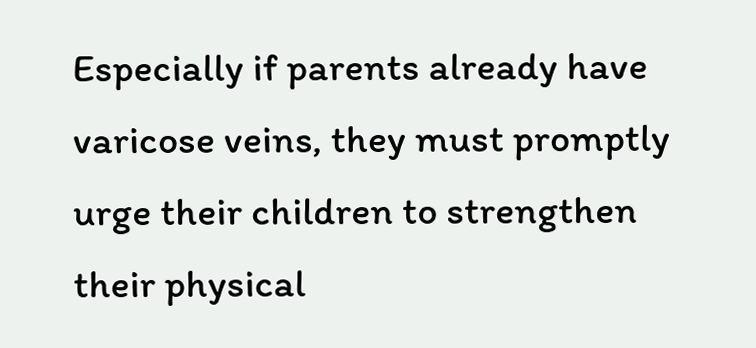Especially if parents already have varicose veins, they must promptly urge their children to strengthen their physical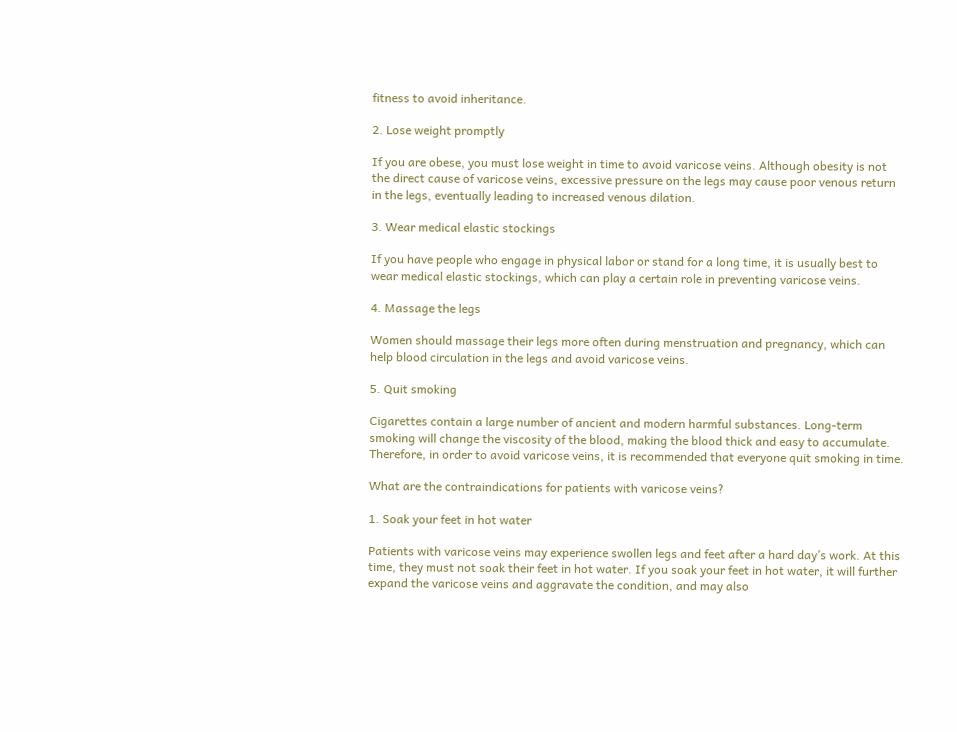fitness to avoid inheritance.

2. Lose weight promptly

If you are obese, you must lose weight in time to avoid varicose veins. Although obesity is not the direct cause of varicose veins, excessive pressure on the legs may cause poor venous return in the legs, eventually leading to increased venous dilation.

3. Wear medical elastic stockings

If you have people who engage in physical labor or stand for a long time, it is usually best to wear medical elastic stockings, which can play a certain role in preventing varicose veins.

4. Massage the legs

Women should massage their legs more often during menstruation and pregnancy, which can help blood circulation in the legs and avoid varicose veins.

5. Quit smoking

Cigarettes contain a large number of ancient and modern harmful substances. Long-term smoking will change the viscosity of the blood, making the blood thick and easy to accumulate. Therefore, in order to avoid varicose veins, it is recommended that everyone quit smoking in time.

What are the contraindications for patients with varicose veins?

1. Soak your feet in hot water

Patients with varicose veins may experience swollen legs and feet after a hard day’s work. At this time, they must not soak their feet in hot water. If you soak your feet in hot water, it will further expand the varicose veins and aggravate the condition, and may also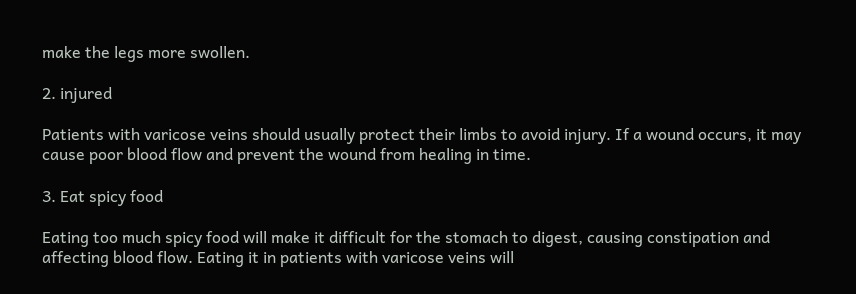make the legs more swollen.

2. injured

Patients with varicose veins should usually protect their limbs to avoid injury. If a wound occurs, it may cause poor blood flow and prevent the wound from healing in time.

3. Eat spicy food

Eating too much spicy food will make it difficult for the stomach to digest, causing constipation and affecting blood flow. Eating it in patients with varicose veins will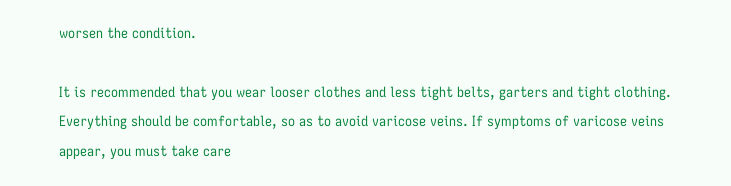worsen the condition.

It is recommended that you wear looser clothes and less tight belts, garters and tight clothing. Everything should be comfortable, so as to avoid varicose veins. If symptoms of varicose veins appear, you must take care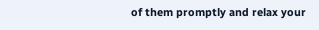of them promptly and relax your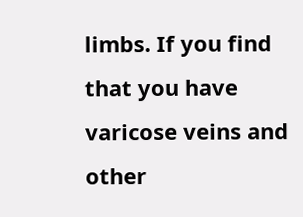limbs. If you find that you have varicose veins and other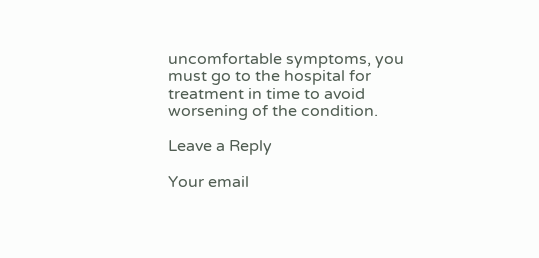uncomfortable symptoms, you must go to the hospital for treatment in time to avoid worsening of the condition.

Leave a Reply

Your email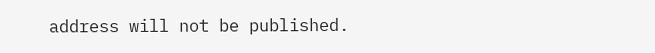address will not be published.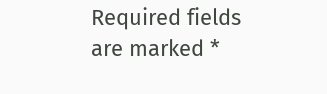Required fields are marked *